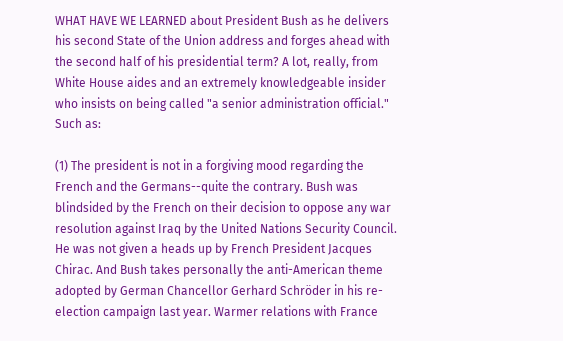WHAT HAVE WE LEARNED about President Bush as he delivers his second State of the Union address and forges ahead with the second half of his presidential term? A lot, really, from White House aides and an extremely knowledgeable insider who insists on being called "a senior administration official." Such as:

(1) The president is not in a forgiving mood regarding the French and the Germans--quite the contrary. Bush was blindsided by the French on their decision to oppose any war resolution against Iraq by the United Nations Security Council. He was not given a heads up by French President Jacques Chirac. And Bush takes personally the anti-American theme adopted by German Chancellor Gerhard Schröder in his re-election campaign last year. Warmer relations with France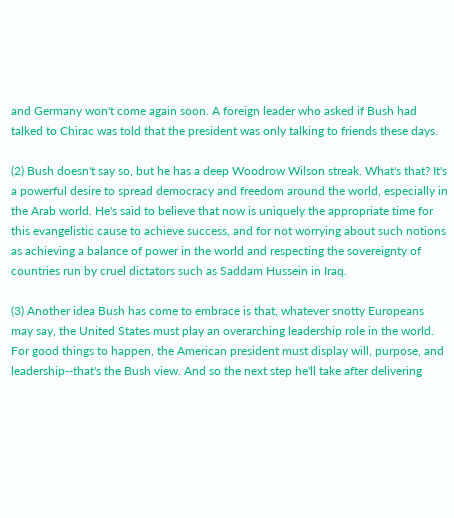and Germany won't come again soon. A foreign leader who asked if Bush had talked to Chirac was told that the president was only talking to friends these days.

(2) Bush doesn't say so, but he has a deep Woodrow Wilson streak. What's that? It's a powerful desire to spread democracy and freedom around the world, especially in the Arab world. He's said to believe that now is uniquely the appropriate time for this evangelistic cause to achieve success, and for not worrying about such notions as achieving a balance of power in the world and respecting the sovereignty of countries run by cruel dictators such as Saddam Hussein in Iraq.

(3) Another idea Bush has come to embrace is that, whatever snotty Europeans may say, the United States must play an overarching leadership role in the world. For good things to happen, the American president must display will, purpose, and leadership--that's the Bush view. And so the next step he'll take after delivering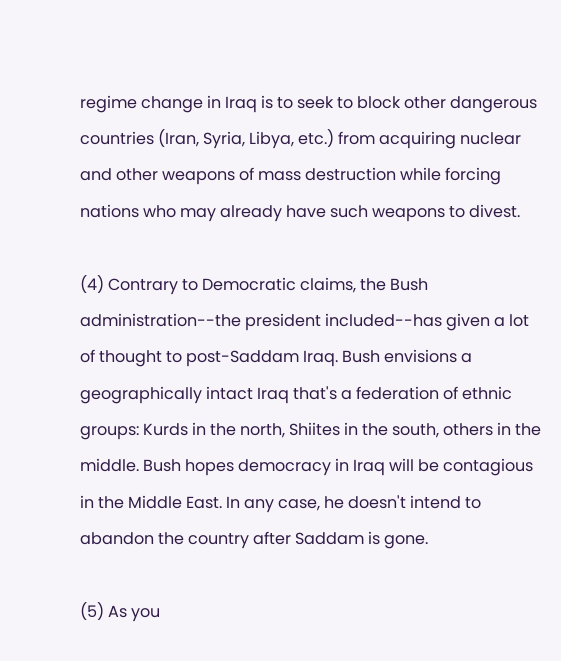regime change in Iraq is to seek to block other dangerous countries (Iran, Syria, Libya, etc.) from acquiring nuclear and other weapons of mass destruction while forcing nations who may already have such weapons to divest.

(4) Contrary to Democratic claims, the Bush administration--the president included--has given a lot of thought to post-Saddam Iraq. Bush envisions a geographically intact Iraq that's a federation of ethnic groups: Kurds in the north, Shiites in the south, others in the middle. Bush hopes democracy in Iraq will be contagious in the Middle East. In any case, he doesn't intend to abandon the country after Saddam is gone.

(5) As you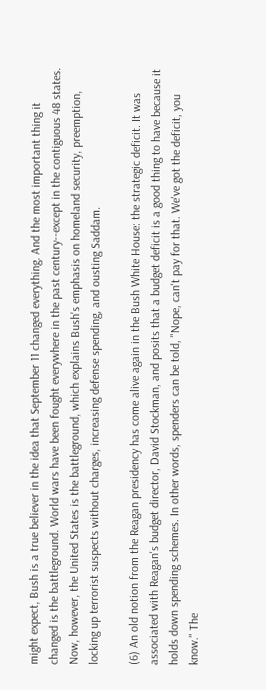might expect, Bush is a true believer in the idea that September 11 changed everything. And the most important thing it changed is the battleground. World wars have been fought everywhere in the past century--except in the contiguous 48 states. Now, however, the United States is the battleground, which explains Bush's emphasis on homeland security, preemption, locking up terrorist suspects without charges, increasing defense spending, and ousting Saddam.

(6) An old notion from the Reagan presidency has come alive again in the Bush White House: the strategic deficit. It was associated with Reagan's budget director, David Stockman, and posits that a budget deficit is a good thing to have because it holds down spending schemes. In other words, spenders can be told, "Nope, can't pay for that. We've got the deficit, you know." The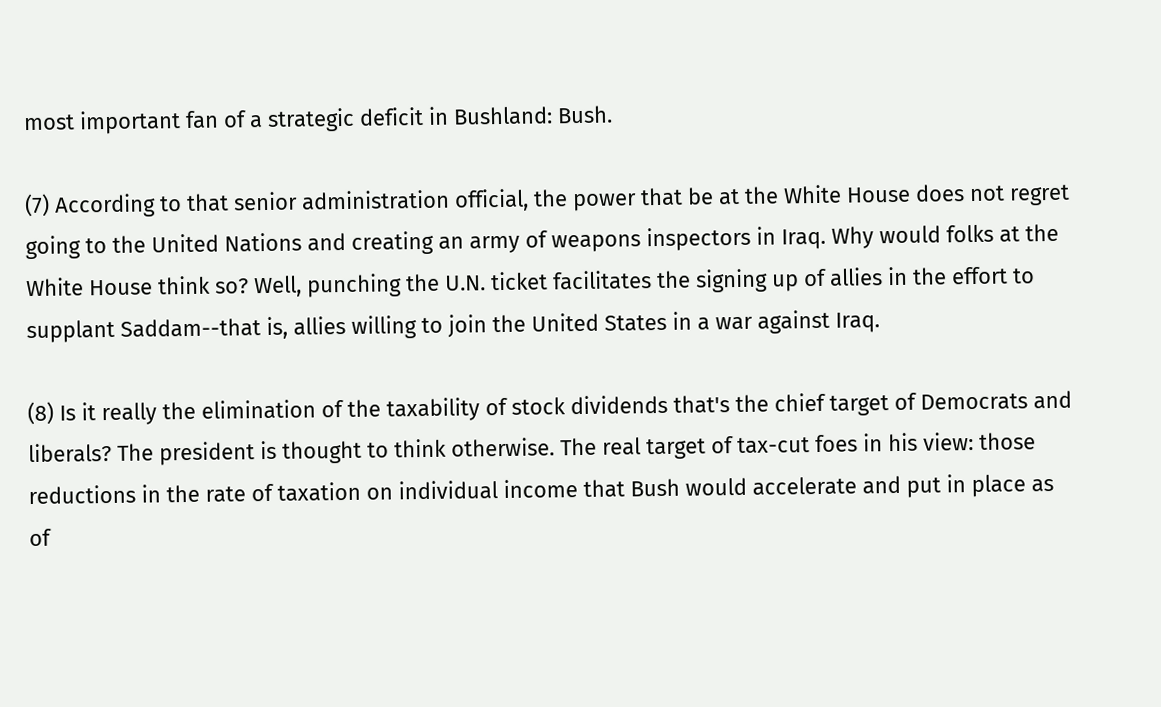most important fan of a strategic deficit in Bushland: Bush.

(7) According to that senior administration official, the power that be at the White House does not regret going to the United Nations and creating an army of weapons inspectors in Iraq. Why would folks at the White House think so? Well, punching the U.N. ticket facilitates the signing up of allies in the effort to supplant Saddam--that is, allies willing to join the United States in a war against Iraq.

(8) Is it really the elimination of the taxability of stock dividends that's the chief target of Democrats and liberals? The president is thought to think otherwise. The real target of tax-cut foes in his view: those reductions in the rate of taxation on individual income that Bush would accelerate and put in place as of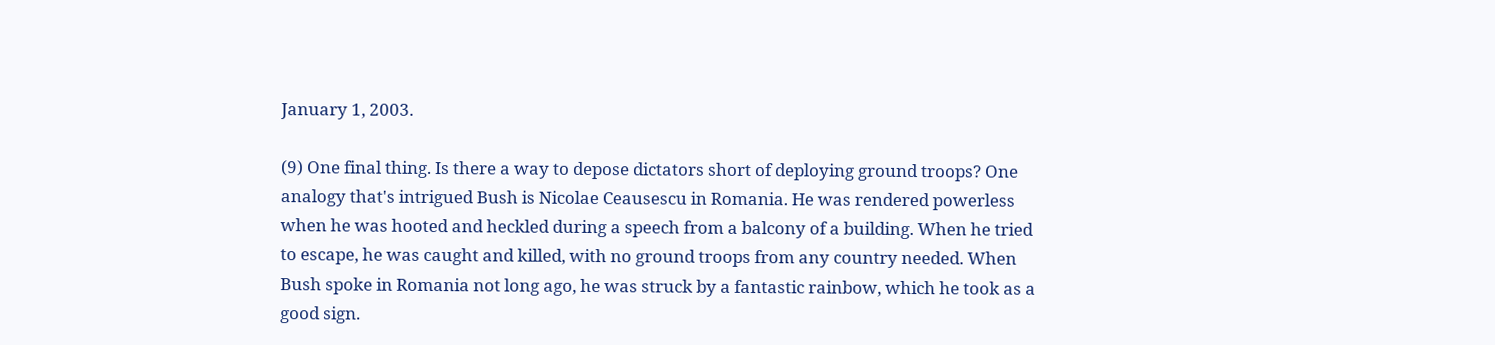January 1, 2003.

(9) One final thing. Is there a way to depose dictators short of deploying ground troops? One analogy that's intrigued Bush is Nicolae Ceausescu in Romania. He was rendered powerless when he was hooted and heckled during a speech from a balcony of a building. When he tried to escape, he was caught and killed, with no ground troops from any country needed. When Bush spoke in Romania not long ago, he was struck by a fantastic rainbow, which he took as a good sign.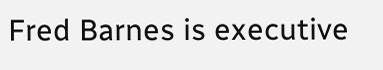Fred Barnes is executive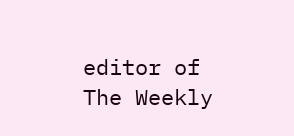editor of The Weekly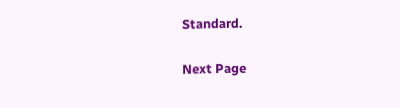Standard.

Next Page